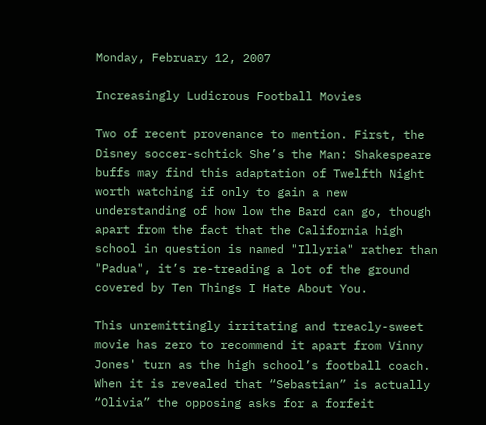Monday, February 12, 2007

Increasingly Ludicrous Football Movies

Two of recent provenance to mention. First, the Disney soccer-schtick She’s the Man: Shakespeare buffs may find this adaptation of Twelfth Night worth watching if only to gain a new understanding of how low the Bard can go, though apart from the fact that the California high school in question is named "Illyria" rather than "Padua", it’s re-treading a lot of the ground covered by Ten Things I Hate About You.

This unremittingly irritating and treacly-sweet movie has zero to recommend it apart from Vinny Jones' turn as the high school’s football coach. When it is revealed that “Sebastian” is actually “Olivia” the opposing asks for a forfeit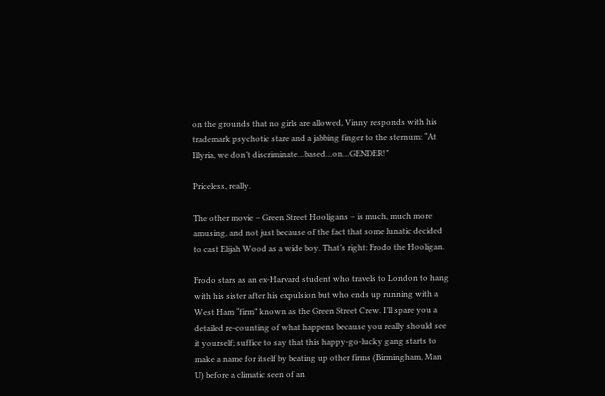on the grounds that no girls are allowed, Vinny responds with his trademark psychotic stare and a jabbing finger to the sternum: “At Illyria, we don’t discriminate…based…on…GENDER!”

Priceless, really.

The other movie – Green Street Hooligans – is much, much more amusing, and not just because of the fact that some lunatic decided to cast Elijah Wood as a wide boy. That’s right: Frodo the Hooligan.

Frodo stars as an ex-Harvard student who travels to London to hang with his sister after his expulsion but who ends up running with a West Ham “firm” known as the Green Street Crew. I’ll spare you a detailed re-counting of what happens because you really should see it yourself; suffice to say that this happy-go-lucky gang starts to make a name for itself by beating up other firms (Birmingham, Man U) before a climatic seen of an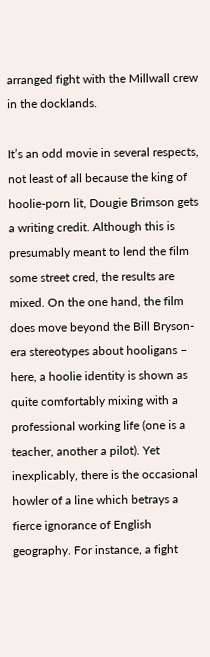arranged fight with the Millwall crew in the docklands.

It’s an odd movie in several respects, not least of all because the king of hoolie-porn lit, Dougie Brimson gets a writing credit. Although this is presumably meant to lend the film some street cred, the results are mixed. On the one hand, the film does move beyond the Bill Bryson-era stereotypes about hooligans – here, a hoolie identity is shown as quite comfortably mixing with a professional working life (one is a teacher, another a pilot). Yet inexplicably, there is the occasional howler of a line which betrays a fierce ignorance of English geography. For instance, a fight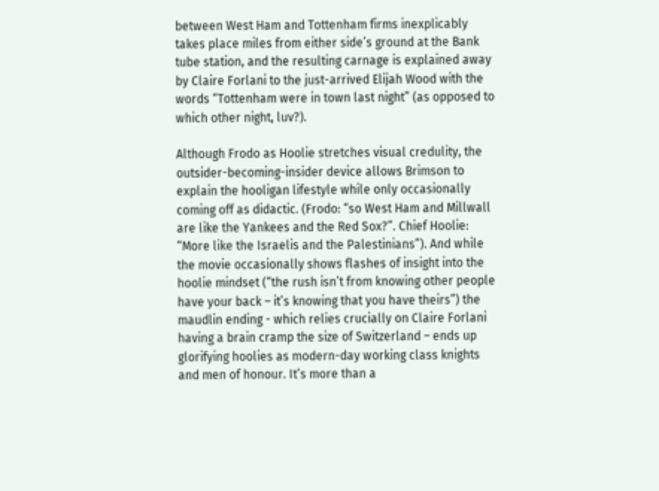between West Ham and Tottenham firms inexplicably takes place miles from either side’s ground at the Bank tube station, and the resulting carnage is explained away by Claire Forlani to the just-arrived Elijah Wood with the words “Tottenham were in town last night” (as opposed to which other night, luv?).

Although Frodo as Hoolie stretches visual credulity, the outsider-becoming-insider device allows Brimson to explain the hooligan lifestyle while only occasionally coming off as didactic. (Frodo: “so West Ham and Millwall are like the Yankees and the Red Sox?”. Chief Hoolie: “More like the Israelis and the Palestinians”). And while the movie occasionally shows flashes of insight into the hoolie mindset (“the rush isn’t from knowing other people have your back – it’s knowing that you have theirs”) the maudlin ending - which relies crucially on Claire Forlani having a brain cramp the size of Switzerland – ends up glorifying hoolies as modern-day working class knights and men of honour. It’s more than a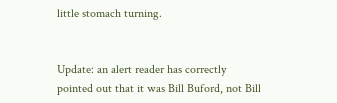little stomach turning.


Update: an alert reader has correctly pointed out that it was Bill Buford, not Bill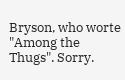Bryson, who worte "Among the Thugs". Sorry.